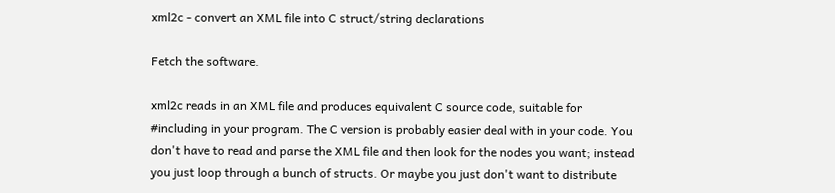xml2c - convert an XML file into C struct/string declarations

Fetch the software.

xml2c reads in an XML file and produces equivalent C source code, suitable for #including in your program. The C version is probably easier deal with in your code. You don't have to read and parse the XML file and then look for the nodes you want; instead you just loop through a bunch of structs. Or maybe you just don't want to distribute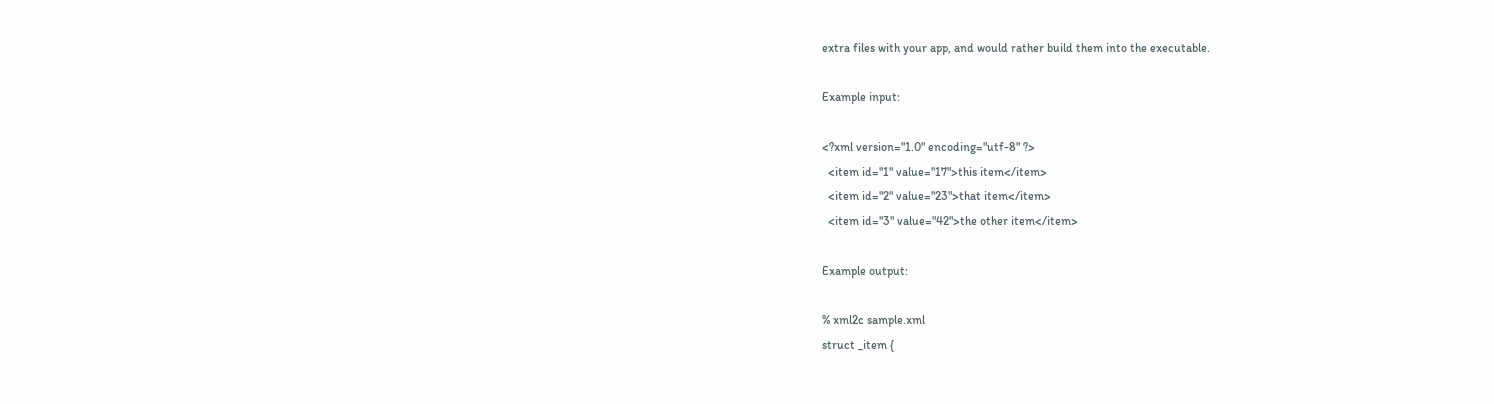extra files with your app, and would rather build them into the executable.

Example input:

<?xml version="1.0" encoding="utf-8" ?>
  <item id="1" value="17">this item</item>
  <item id="2" value="23">that item</item>
  <item id="3" value="42">the other item</item>

Example output:

% xml2c sample.xml
struct _item {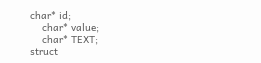char* id;
    char* value;
    char* TEXT;
struct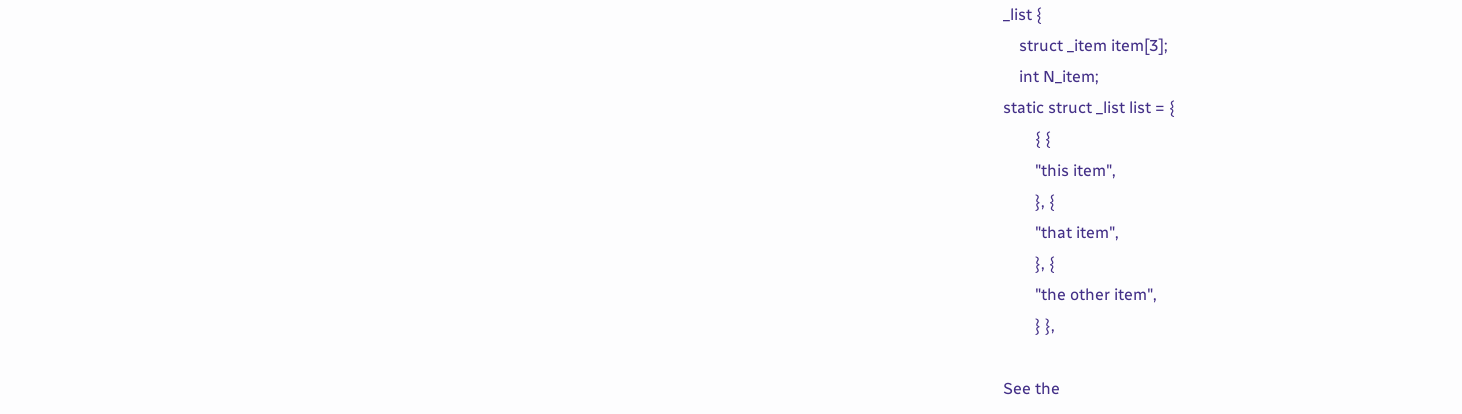_list {
    struct _item item[3];
    int N_item;
static struct _list list = {
        { {
        "this item",
        }, {
        "that item",
        }, {
        "the other item",
        } },

See the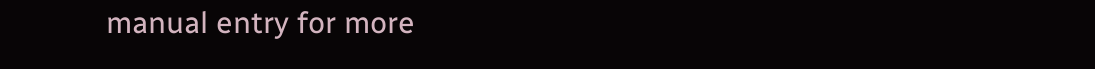manual entry for more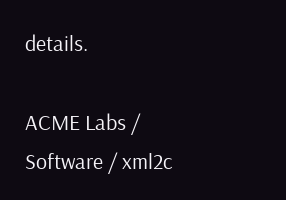details.

ACME Labs / Software / xml2c